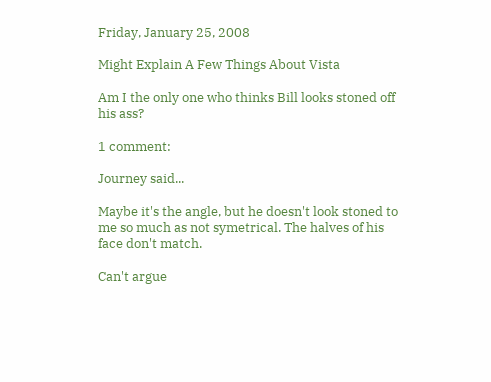Friday, January 25, 2008

Might Explain A Few Things About Vista

Am I the only one who thinks Bill looks stoned off his ass?

1 comment:

Journey said...

Maybe it's the angle, but he doesn't look stoned to me so much as not symetrical. The halves of his face don't match.

Can't argue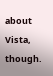about Vista, though.